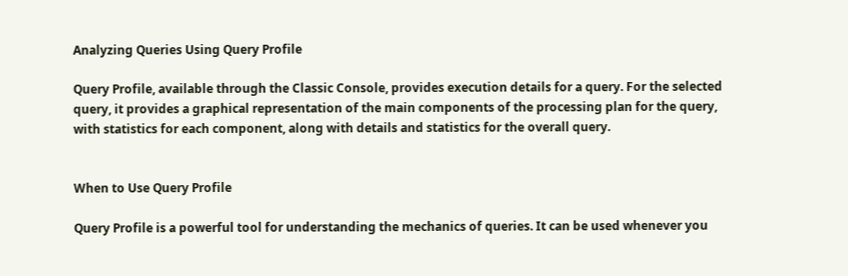Analyzing Queries Using Query Profile

Query Profile, available through the Classic Console, provides execution details for a query. For the selected query, it provides a graphical representation of the main components of the processing plan for the query, with statistics for each component, along with details and statistics for the overall query.


When to Use Query Profile

Query Profile is a powerful tool for understanding the mechanics of queries. It can be used whenever you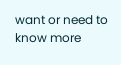want or need to know more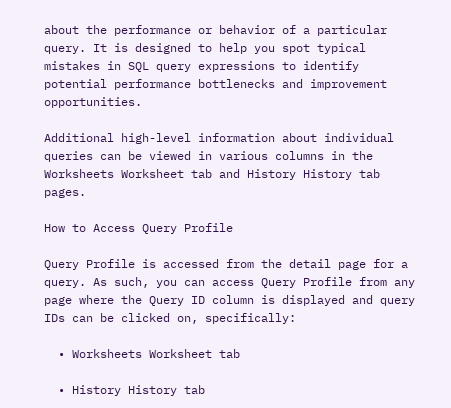about the performance or behavior of a particular query. It is designed to help you spot typical mistakes in SQL query expressions to identify potential performance bottlenecks and improvement opportunities.

Additional high-level information about individual queries can be viewed in various columns in the Worksheets Worksheet tab and History History tab pages.

How to Access Query Profile

Query Profile is accessed from the detail page for a query. As such, you can access Query Profile from any page where the Query ID column is displayed and query IDs can be clicked on, specifically:

  • Worksheets Worksheet tab

  • History History tab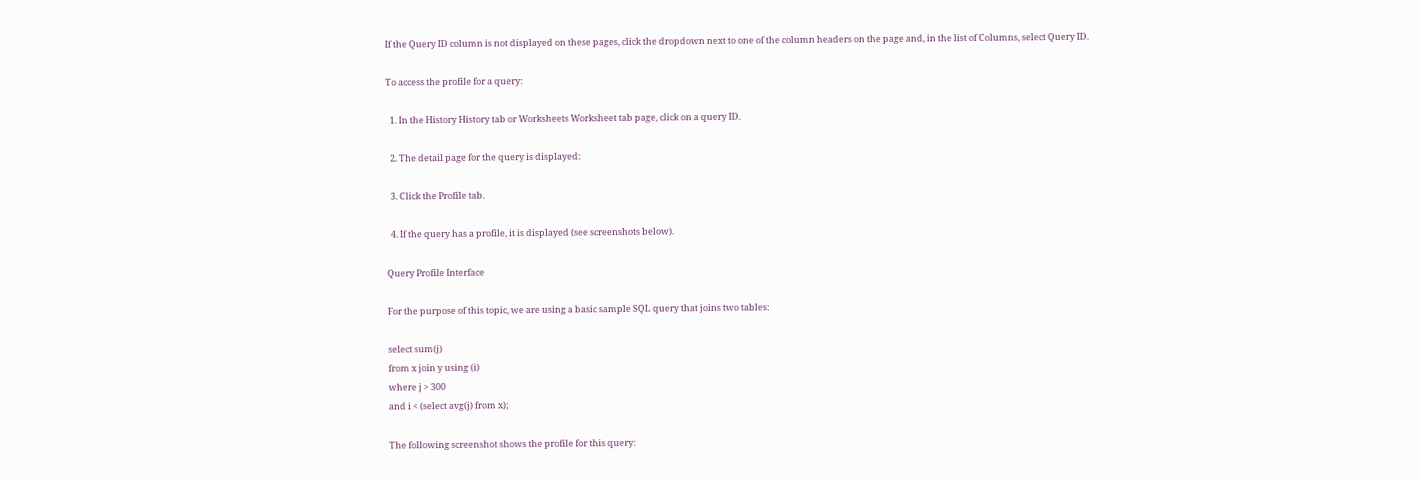If the Query ID column is not displayed on these pages, click the dropdown next to one of the column headers on the page and, in the list of Columns, select Query ID.

To access the profile for a query:

  1. In the History History tab or Worksheets Worksheet tab page, click on a query ID.

  2. The detail page for the query is displayed:

  3. Click the Profile tab.

  4. If the query has a profile, it is displayed (see screenshots below).

Query Profile Interface

For the purpose of this topic, we are using a basic sample SQL query that joins two tables:

select sum(j)
from x join y using (i)
where j > 300
and i < (select avg(j) from x);

The following screenshot shows the profile for this query: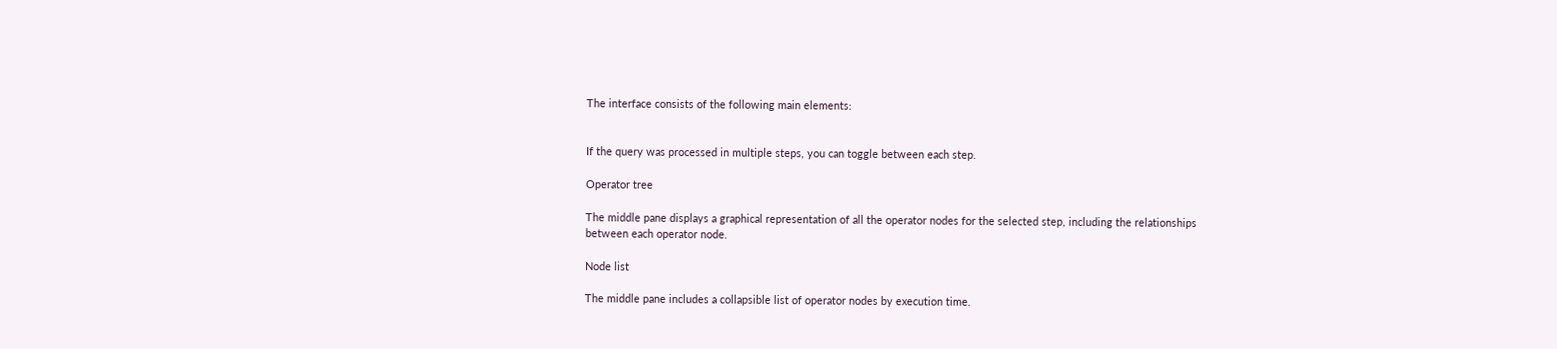The interface consists of the following main elements:


If the query was processed in multiple steps, you can toggle between each step.

Operator tree

The middle pane displays a graphical representation of all the operator nodes for the selected step, including the relationships between each operator node.

Node list

The middle pane includes a collapsible list of operator nodes by execution time.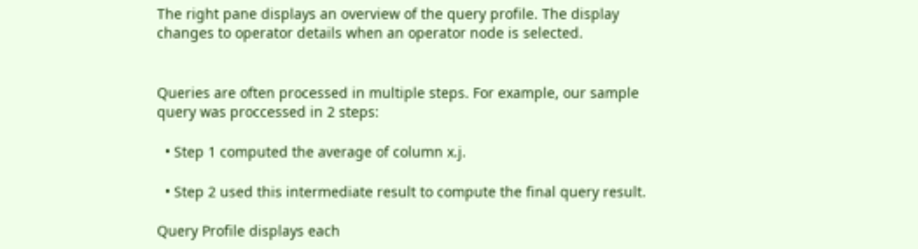The right pane displays an overview of the query profile. The display changes to operator details when an operator node is selected.


Queries are often processed in multiple steps. For example, our sample query was proccessed in 2 steps:

  • Step 1 computed the average of column x.j.

  • Step 2 used this intermediate result to compute the final query result.

Query Profile displays each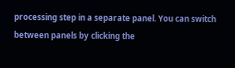processing step in a separate panel. You can switch between panels by clicking the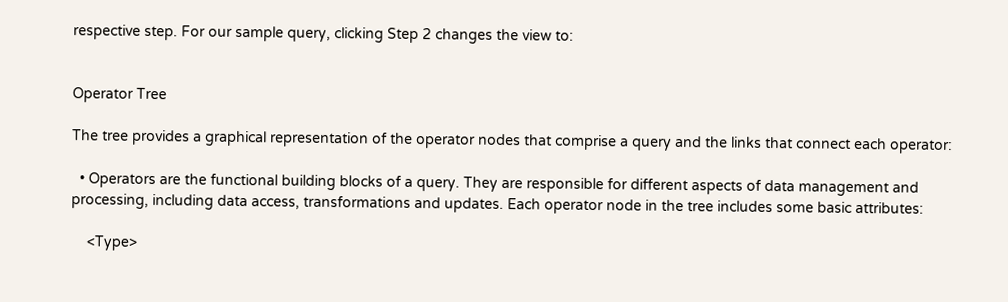respective step. For our sample query, clicking Step 2 changes the view to:


Operator Tree

The tree provides a graphical representation of the operator nodes that comprise a query and the links that connect each operator:

  • Operators are the functional building blocks of a query. They are responsible for different aspects of data management and processing, including data access, transformations and updates. Each operator node in the tree includes some basic attributes:

    <Type>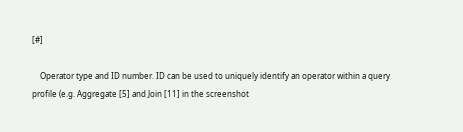[#]

    Operator type and ID number. ID can be used to uniquely identify an operator within a query profile (e.g. Aggregate [5] and Join [11] in the screenshot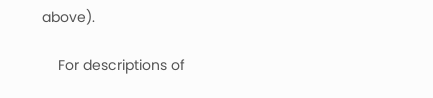above).

    For descriptions of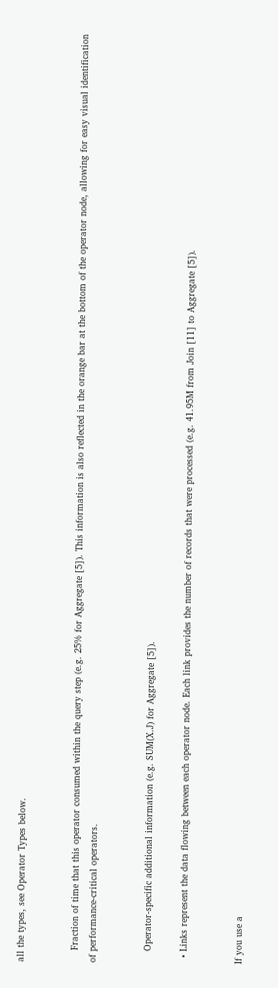all the types, see Operator Types below.


    Fraction of time that this operator consumed within the query step (e.g. 25% for Aggregate [5]). This information is also reflected in the orange bar at the bottom of the operator node, allowing for easy visual identification of performance-critical operators.


    Operator-specific additional information (e.g. SUM(X.J) for Aggregate [5]).

  • Links represent the data flowing between each operator node. Each link provides the number of records that were processed (e.g. 41.95M from Join [11] to Aggregate [5]).


If you use a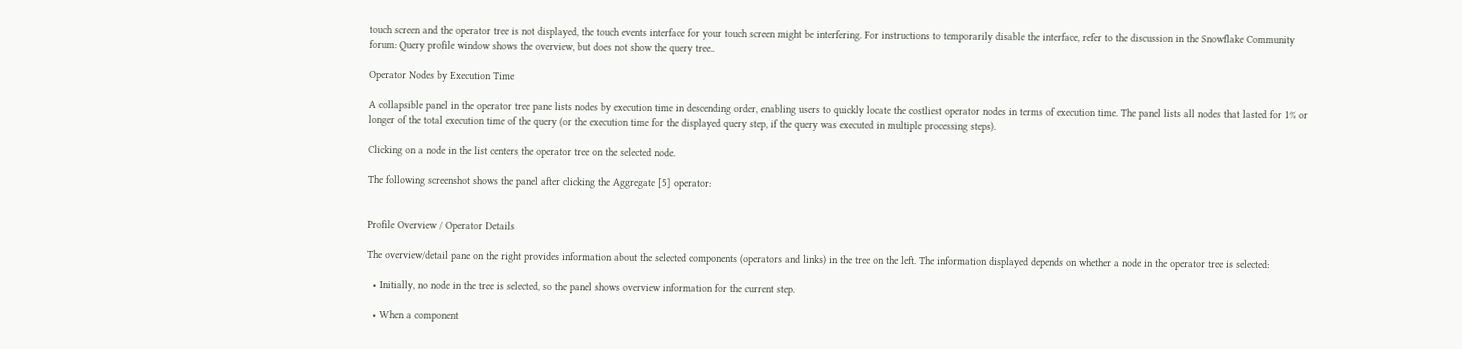touch screen and the operator tree is not displayed, the touch events interface for your touch screen might be interfering. For instructions to temporarily disable the interface, refer to the discussion in the Snowflake Community forum: Query profile window shows the overview, but does not show the query tree..

Operator Nodes by Execution Time

A collapsible panel in the operator tree pane lists nodes by execution time in descending order, enabling users to quickly locate the costliest operator nodes in terms of execution time. The panel lists all nodes that lasted for 1% or longer of the total execution time of the query (or the execution time for the displayed query step, if the query was executed in multiple processing steps).

Clicking on a node in the list centers the operator tree on the selected node.

The following screenshot shows the panel after clicking the Aggregate [5] operator:


Profile Overview / Operator Details

The overview/detail pane on the right provides information about the selected components (operators and links) in the tree on the left. The information displayed depends on whether a node in the operator tree is selected:

  • Initially, no node in the tree is selected, so the panel shows overview information for the current step.

  • When a component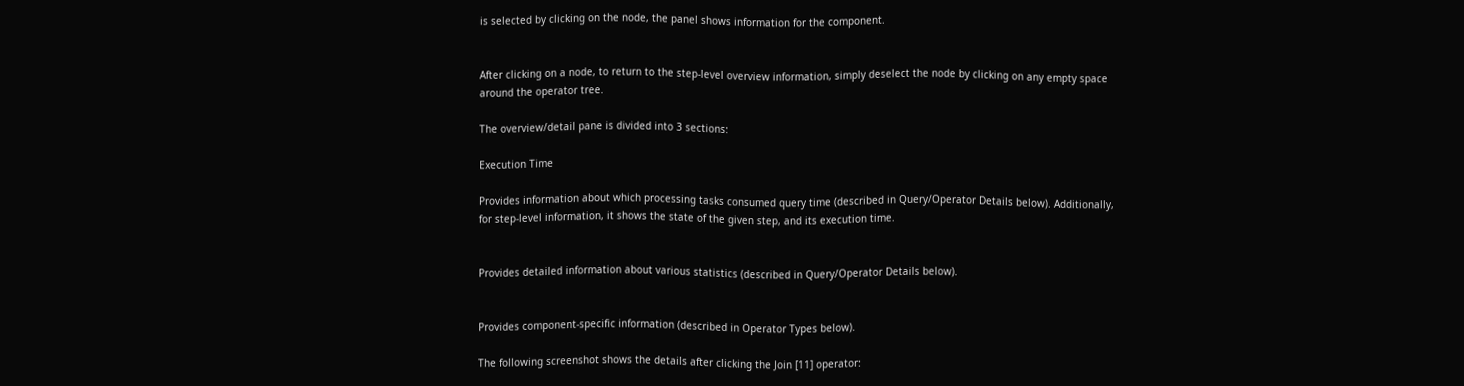is selected by clicking on the node, the panel shows information for the component.


After clicking on a node, to return to the step-level overview information, simply deselect the node by clicking on any empty space around the operator tree.

The overview/detail pane is divided into 3 sections:

Execution Time

Provides information about which processing tasks consumed query time (described in Query/Operator Details below). Additionally, for step-level information, it shows the state of the given step, and its execution time.


Provides detailed information about various statistics (described in Query/Operator Details below).


Provides component-specific information (described in Operator Types below).

The following screenshot shows the details after clicking the Join [11] operator: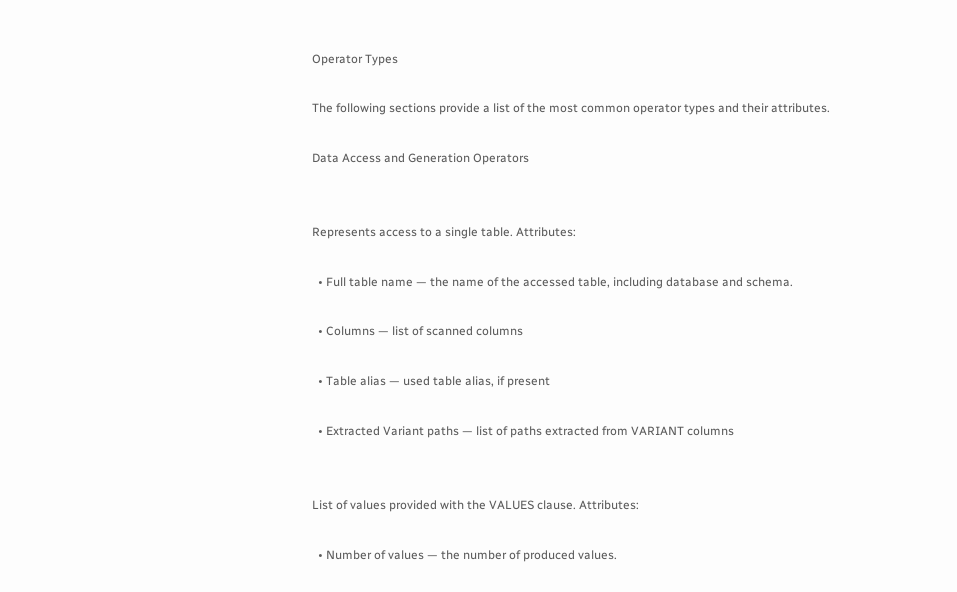Operator Types

The following sections provide a list of the most common operator types and their attributes.

Data Access and Generation Operators


Represents access to a single table. Attributes:

  • Full table name — the name of the accessed table, including database and schema.

  • Columns — list of scanned columns

  • Table alias — used table alias, if present

  • Extracted Variant paths — list of paths extracted from VARIANT columns


List of values provided with the VALUES clause. Attributes:

  • Number of values — the number of produced values.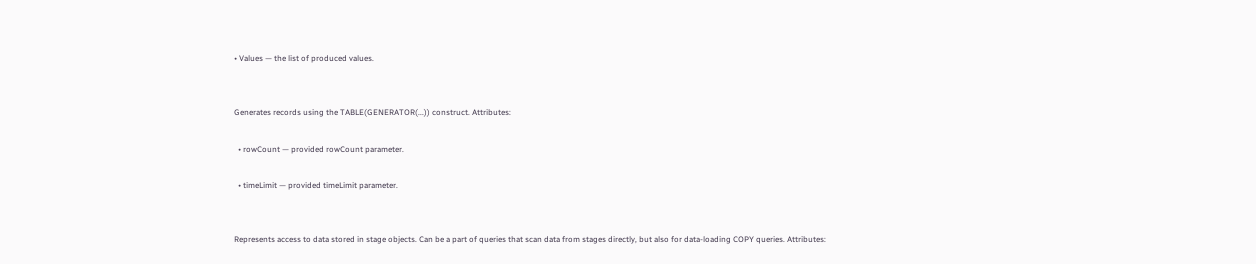• Values — the list of produced values.


Generates records using the TABLE(GENERATOR(...)) construct. Attributes:

  • rowCount — provided rowCount parameter.

  • timeLimit — provided timeLimit parameter.


Represents access to data stored in stage objects. Can be a part of queries that scan data from stages directly, but also for data-loading COPY queries. Attributes: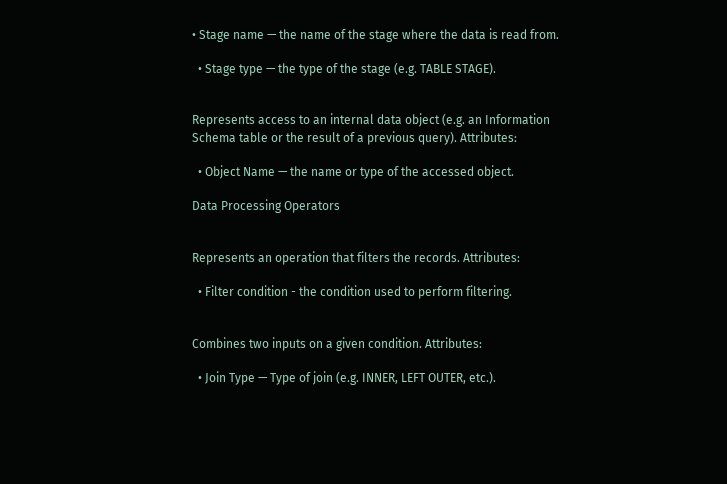• Stage name — the name of the stage where the data is read from.

  • Stage type — the type of the stage (e.g. TABLE STAGE).


Represents access to an internal data object (e.g. an Information Schema table or the result of a previous query). Attributes:

  • Object Name — the name or type of the accessed object.

Data Processing Operators


Represents an operation that filters the records. Attributes:

  • Filter condition - the condition used to perform filtering.


Combines two inputs on a given condition. Attributes:

  • Join Type — Type of join (e.g. INNER, LEFT OUTER, etc.).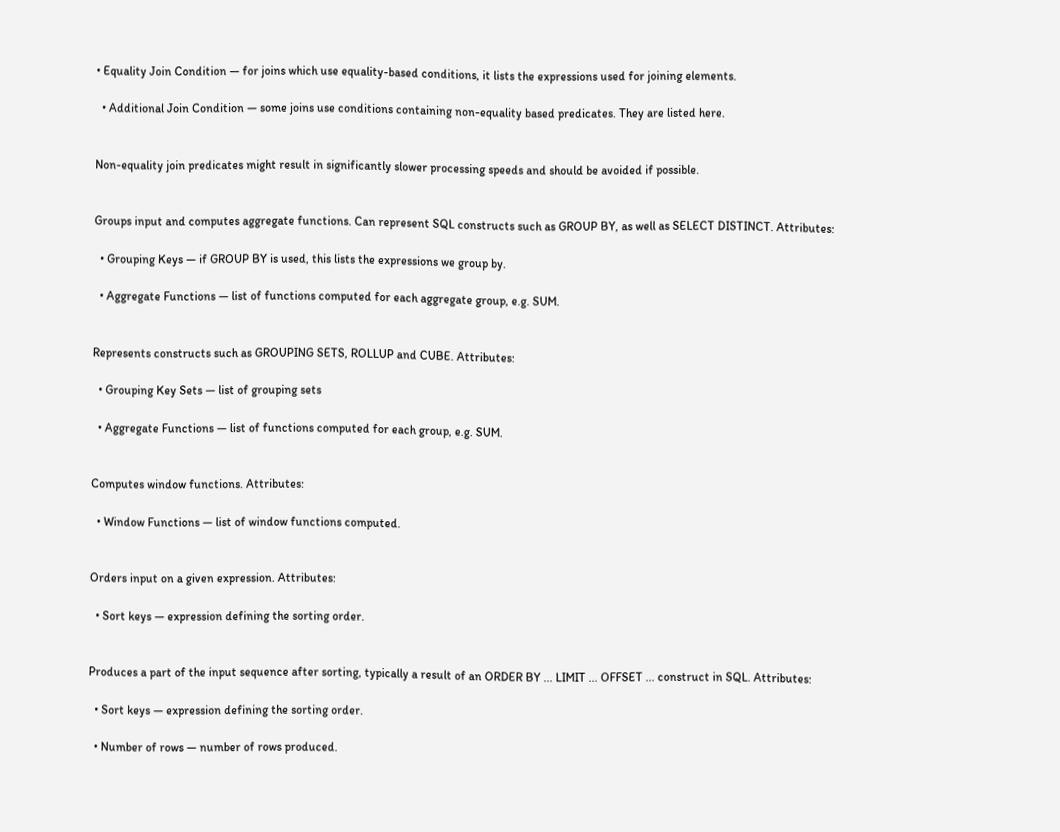• Equality Join Condition — for joins which use equality-based conditions, it lists the expressions used for joining elements.

  • Additional Join Condition — some joins use conditions containing non-equality based predicates. They are listed here.


Non-equality join predicates might result in significantly slower processing speeds and should be avoided if possible.


Groups input and computes aggregate functions. Can represent SQL constructs such as GROUP BY, as well as SELECT DISTINCT. Attributes:

  • Grouping Keys — if GROUP BY is used, this lists the expressions we group by.

  • Aggregate Functions — list of functions computed for each aggregate group, e.g. SUM.


Represents constructs such as GROUPING SETS, ROLLUP and CUBE. Attributes:

  • Grouping Key Sets — list of grouping sets

  • Aggregate Functions — list of functions computed for each group, e.g. SUM.


Computes window functions. Attributes:

  • Window Functions — list of window functions computed.


Orders input on a given expression. Attributes:

  • Sort keys — expression defining the sorting order.


Produces a part of the input sequence after sorting, typically a result of an ORDER BY ... LIMIT ... OFFSET ... construct in SQL. Attributes:

  • Sort keys — expression defining the sorting order.

  • Number of rows — number of rows produced.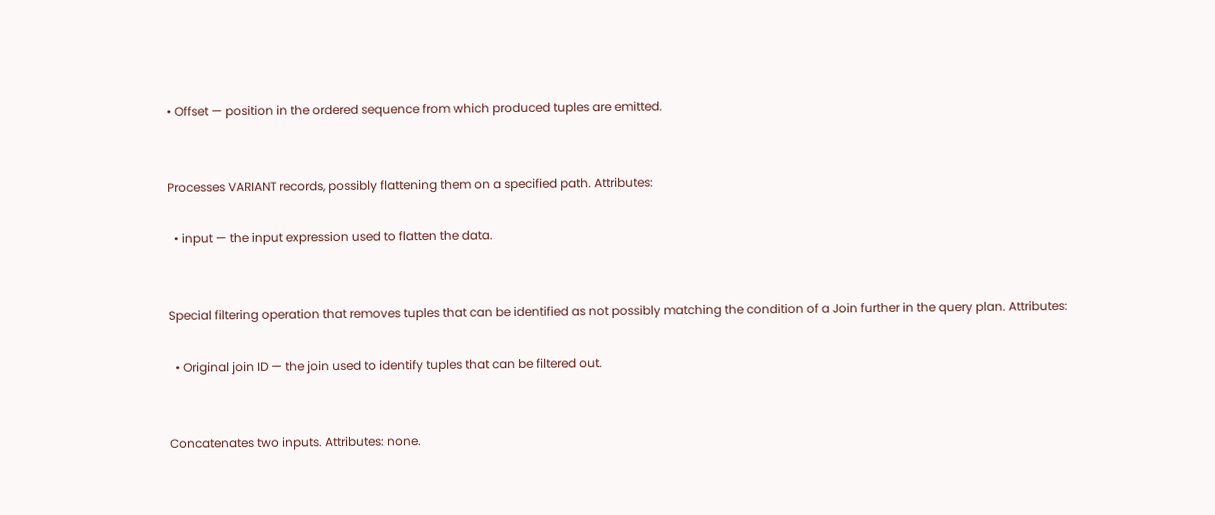• Offset — position in the ordered sequence from which produced tuples are emitted.


Processes VARIANT records, possibly flattening them on a specified path. Attributes:

  • input — the input expression used to flatten the data.


Special filtering operation that removes tuples that can be identified as not possibly matching the condition of a Join further in the query plan. Attributes:

  • Original join ID — the join used to identify tuples that can be filtered out.


Concatenates two inputs. Attributes: none.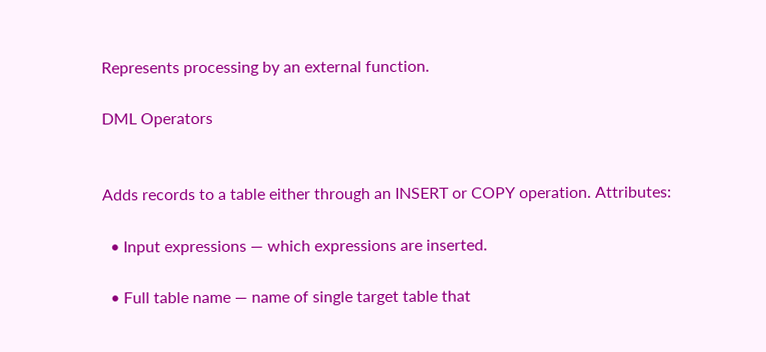Represents processing by an external function.

DML Operators


Adds records to a table either through an INSERT or COPY operation. Attributes:

  • Input expressions — which expressions are inserted.

  • Full table name — name of single target table that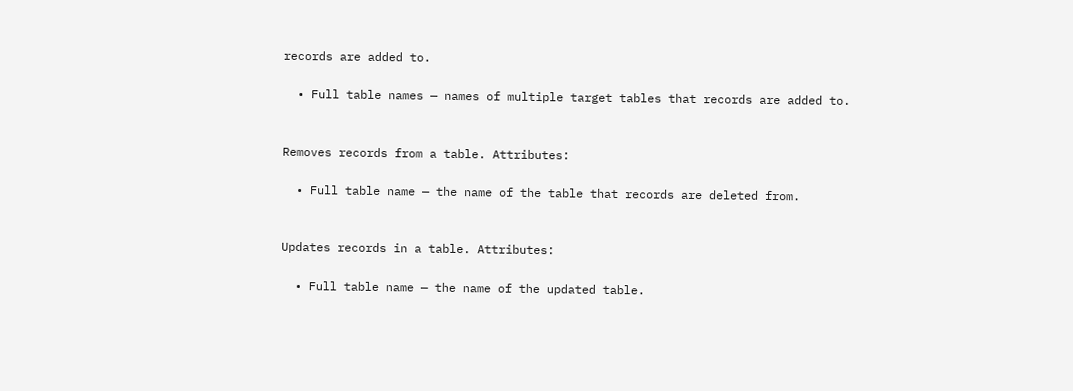records are added to.

  • Full table names — names of multiple target tables that records are added to.


Removes records from a table. Attributes:

  • Full table name — the name of the table that records are deleted from.


Updates records in a table. Attributes:

  • Full table name — the name of the updated table.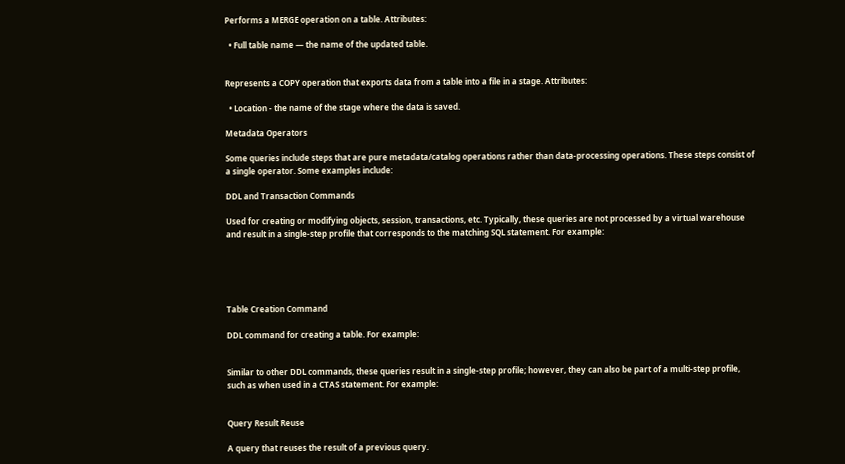Performs a MERGE operation on a table. Attributes:

  • Full table name — the name of the updated table.


Represents a COPY operation that exports data from a table into a file in a stage. Attributes:

  • Location - the name of the stage where the data is saved.

Metadata Operators

Some queries include steps that are pure metadata/catalog operations rather than data-processing operations. These steps consist of a single operator. Some examples include:

DDL and Transaction Commands

Used for creating or modifying objects, session, transactions, etc. Typically, these queries are not processed by a virtual warehouse and result in a single-step profile that corresponds to the matching SQL statement. For example:





Table Creation Command

DDL command for creating a table. For example:


Similar to other DDL commands, these queries result in a single-step profile; however, they can also be part of a multi-step profile, such as when used in a CTAS statement. For example:


Query Result Reuse

A query that reuses the result of a previous query.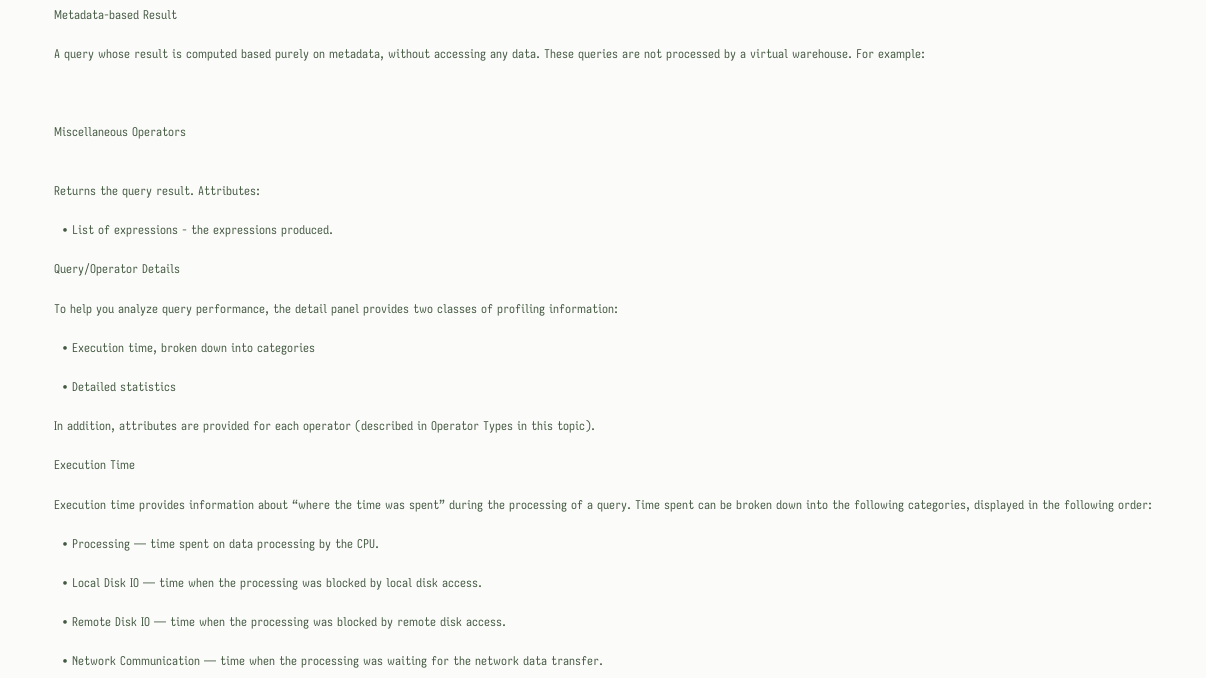Metadata-based Result

A query whose result is computed based purely on metadata, without accessing any data. These queries are not processed by a virtual warehouse. For example:



Miscellaneous Operators


Returns the query result. Attributes:

  • List of expressions - the expressions produced.

Query/Operator Details

To help you analyze query performance, the detail panel provides two classes of profiling information:

  • Execution time, broken down into categories

  • Detailed statistics

In addition, attributes are provided for each operator (described in Operator Types in this topic).

Execution Time

Execution time provides information about “where the time was spent” during the processing of a query. Time spent can be broken down into the following categories, displayed in the following order:

  • Processing — time spent on data processing by the CPU.

  • Local Disk IO — time when the processing was blocked by local disk access.

  • Remote Disk IO — time when the processing was blocked by remote disk access.

  • Network Communication — time when the processing was waiting for the network data transfer.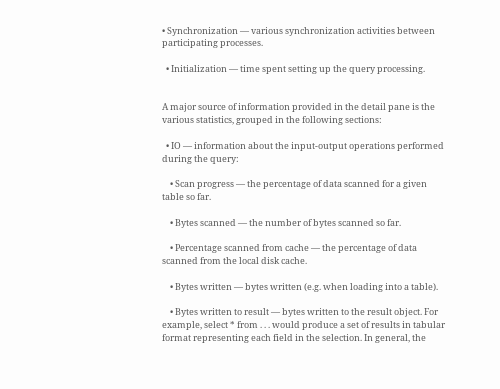• Synchronization — various synchronization activities between participating processes.

  • Initialization — time spent setting up the query processing.


A major source of information provided in the detail pane is the various statistics, grouped in the following sections:

  • IO — information about the input-output operations performed during the query:

    • Scan progress — the percentage of data scanned for a given table so far.

    • Bytes scanned — the number of bytes scanned so far.

    • Percentage scanned from cache — the percentage of data scanned from the local disk cache.

    • Bytes written — bytes written (e.g. when loading into a table).

    • Bytes written to result — bytes written to the result object. For example, select * from . . . would produce a set of results in tabular format representing each field in the selection. In general, the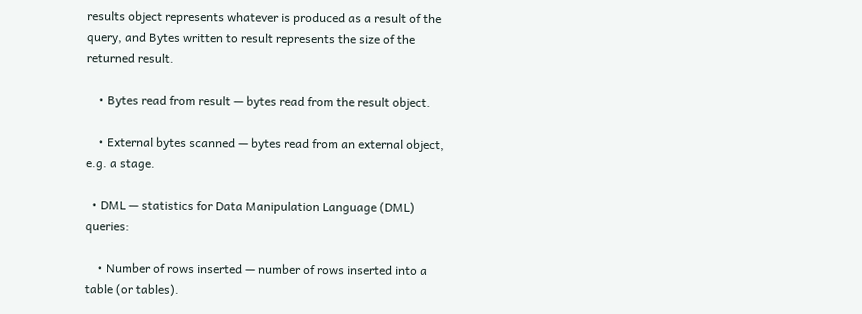results object represents whatever is produced as a result of the query, and Bytes written to result represents the size of the returned result.

    • Bytes read from result — bytes read from the result object.

    • External bytes scanned — bytes read from an external object, e.g. a stage.

  • DML — statistics for Data Manipulation Language (DML) queries:

    • Number of rows inserted — number of rows inserted into a table (or tables).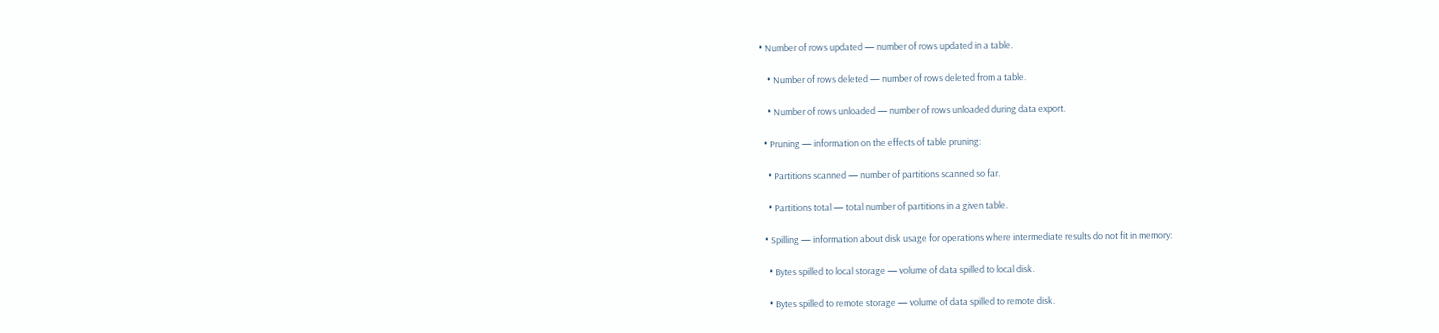• Number of rows updated — number of rows updated in a table.

    • Number of rows deleted — number of rows deleted from a table.

    • Number of rows unloaded — number of rows unloaded during data export.

  • Pruning — information on the effects of table pruning:

    • Partitions scanned — number of partitions scanned so far.

    • Partitions total — total number of partitions in a given table.

  • Spilling — information about disk usage for operations where intermediate results do not fit in memory:

    • Bytes spilled to local storage — volume of data spilled to local disk.

    • Bytes spilled to remote storage — volume of data spilled to remote disk.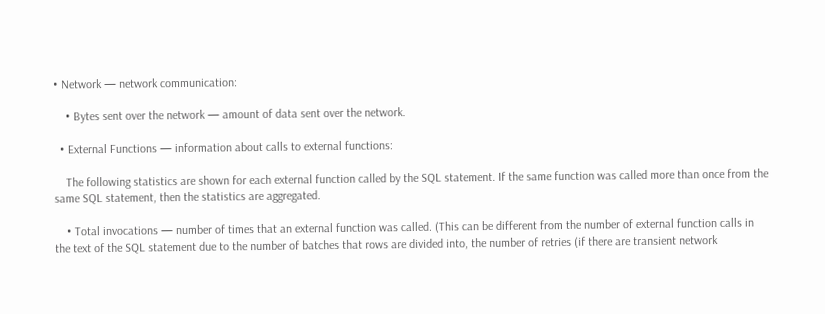• Network — network communication:

    • Bytes sent over the network — amount of data sent over the network.

  • External Functions — information about calls to external functions:

    The following statistics are shown for each external function called by the SQL statement. If the same function was called more than once from the same SQL statement, then the statistics are aggregated.

    • Total invocations — number of times that an external function was called. (This can be different from the number of external function calls in the text of the SQL statement due to the number of batches that rows are divided into, the number of retries (if there are transient network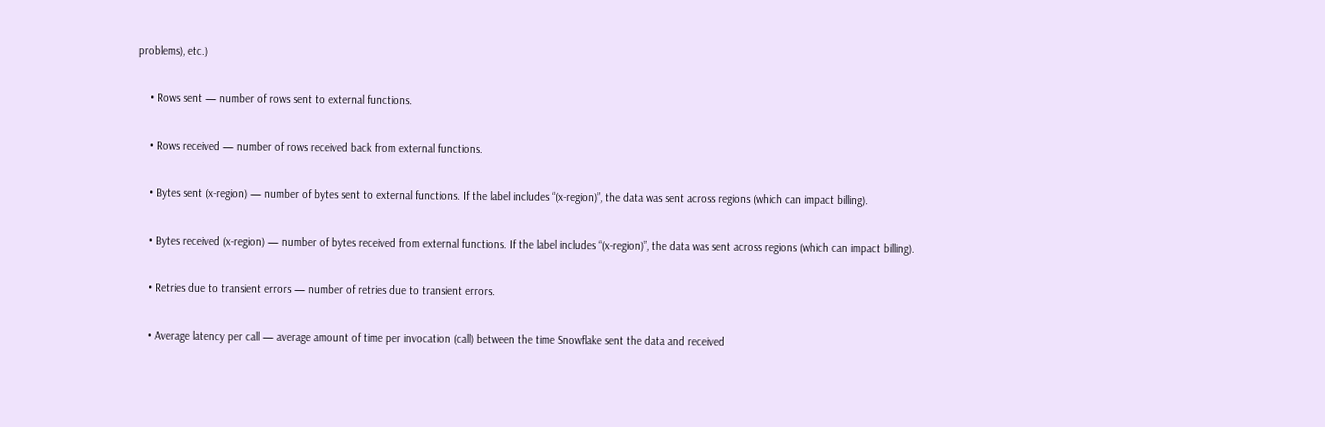problems), etc.)

    • Rows sent — number of rows sent to external functions.

    • Rows received — number of rows received back from external functions.

    • Bytes sent (x-region) — number of bytes sent to external functions. If the label includes “(x-region)”, the data was sent across regions (which can impact billing).

    • Bytes received (x-region) — number of bytes received from external functions. If the label includes “(x-region)”, the data was sent across regions (which can impact billing).

    • Retries due to transient errors — number of retries due to transient errors.

    • Average latency per call — average amount of time per invocation (call) between the time Snowflake sent the data and received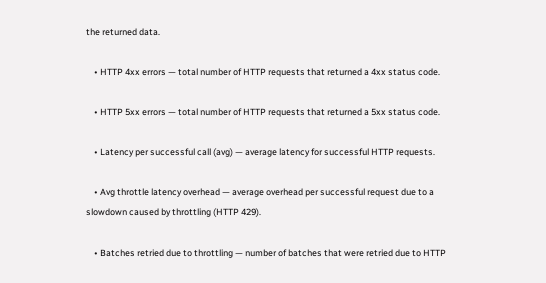the returned data.

    • HTTP 4xx errors — total number of HTTP requests that returned a 4xx status code.

    • HTTP 5xx errors — total number of HTTP requests that returned a 5xx status code.

    • Latency per successful call (avg) — average latency for successful HTTP requests.

    • Avg throttle latency overhead — average overhead per successful request due to a slowdown caused by throttling (HTTP 429).

    • Batches retried due to throttling — number of batches that were retried due to HTTP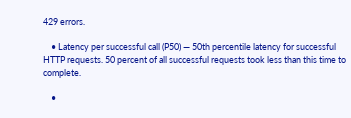429 errors.

    • Latency per successful call (P50) — 50th percentile latency for successful HTTP requests. 50 percent of all successful requests took less than this time to complete.

    •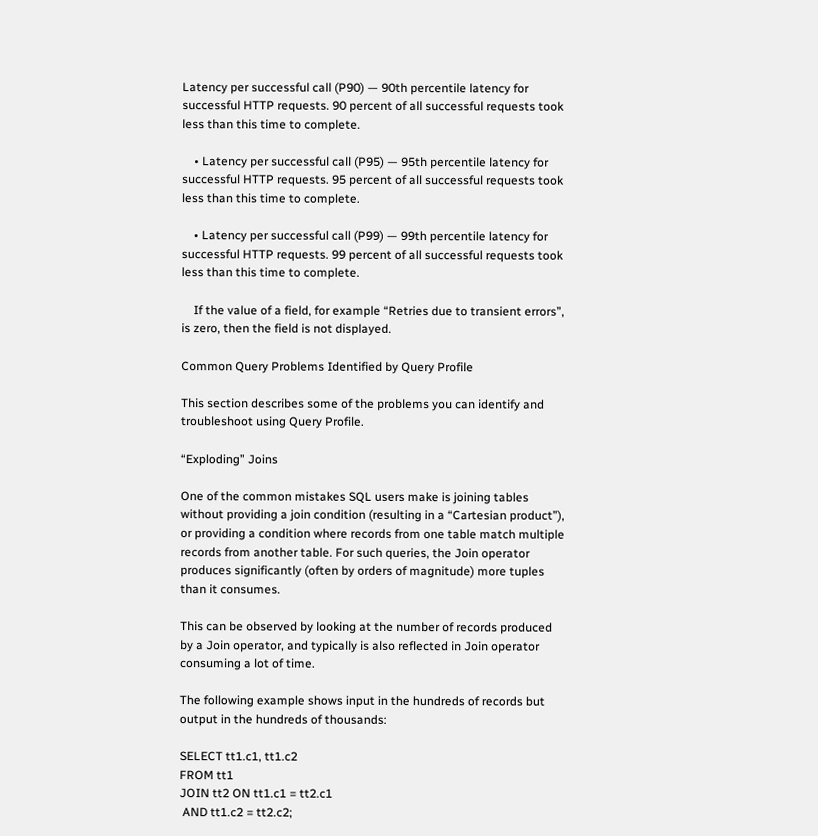Latency per successful call (P90) — 90th percentile latency for successful HTTP requests. 90 percent of all successful requests took less than this time to complete.

    • Latency per successful call (P95) — 95th percentile latency for successful HTTP requests. 95 percent of all successful requests took less than this time to complete.

    • Latency per successful call (P99) — 99th percentile latency for successful HTTP requests. 99 percent of all successful requests took less than this time to complete.

    If the value of a field, for example “Retries due to transient errors”, is zero, then the field is not displayed.

Common Query Problems Identified by Query Profile

This section describes some of the problems you can identify and troubleshoot using Query Profile.

“Exploding” Joins

One of the common mistakes SQL users make is joining tables without providing a join condition (resulting in a “Cartesian product”), or providing a condition where records from one table match multiple records from another table. For such queries, the Join operator produces significantly (often by orders of magnitude) more tuples than it consumes.

This can be observed by looking at the number of records produced by a Join operator, and typically is also reflected in Join operator consuming a lot of time.

The following example shows input in the hundreds of records but output in the hundreds of thousands:

SELECT tt1.c1, tt1.c2
FROM tt1
JOIN tt2 ON tt1.c1 = tt2.c1
 AND tt1.c2 = tt2.c2;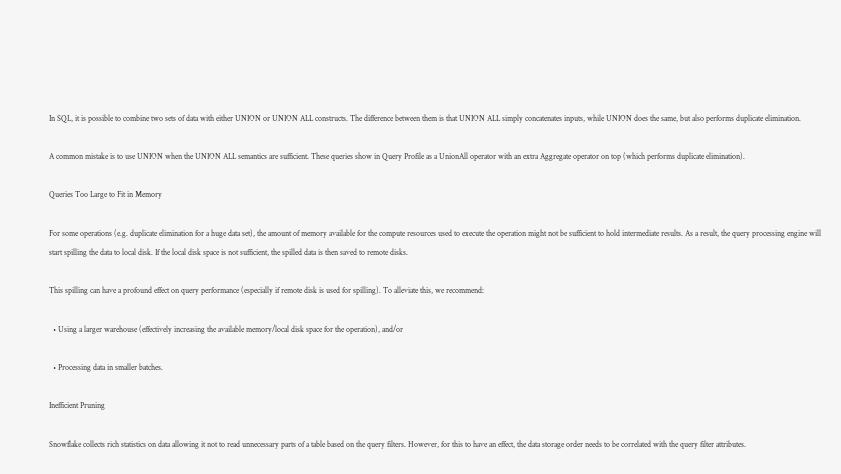In SQL, it is possible to combine two sets of data with either UNION or UNION ALL constructs. The difference between them is that UNION ALL simply concatenates inputs, while UNION does the same, but also performs duplicate elimination.

A common mistake is to use UNION when the UNION ALL semantics are sufficient. These queries show in Query Profile as a UnionAll operator with an extra Aggregate operator on top (which performs duplicate elimination).

Queries Too Large to Fit in Memory

For some operations (e.g. duplicate elimination for a huge data set), the amount of memory available for the compute resources used to execute the operation might not be sufficient to hold intermediate results. As a result, the query processing engine will start spilling the data to local disk. If the local disk space is not sufficient, the spilled data is then saved to remote disks.

This spilling can have a profound effect on query performance (especially if remote disk is used for spilling). To alleviate this, we recommend:

  • Using a larger warehouse (effectively increasing the available memory/local disk space for the operation), and/or

  • Processing data in smaller batches.

Inefficient Pruning

Snowflake collects rich statistics on data allowing it not to read unnecessary parts of a table based on the query filters. However, for this to have an effect, the data storage order needs to be correlated with the query filter attributes.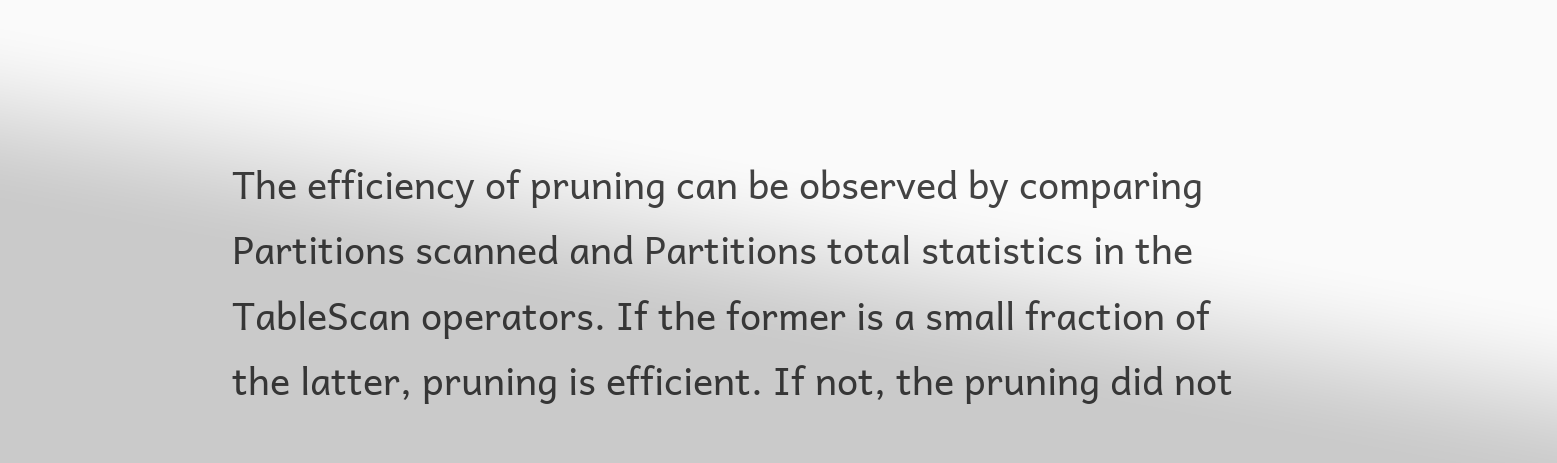The efficiency of pruning can be observed by comparing Partitions scanned and Partitions total statistics in the TableScan operators. If the former is a small fraction of the latter, pruning is efficient. If not, the pruning did not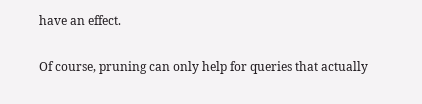have an effect.

Of course, pruning can only help for queries that actually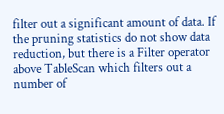filter out a significant amount of data. If the pruning statistics do not show data reduction, but there is a Filter operator above TableScan which filters out a number of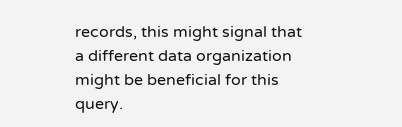records, this might signal that a different data organization might be beneficial for this query.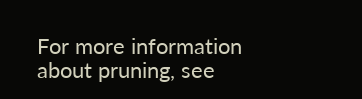For more information about pruning, see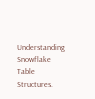Understanding Snowflake Table Structures.